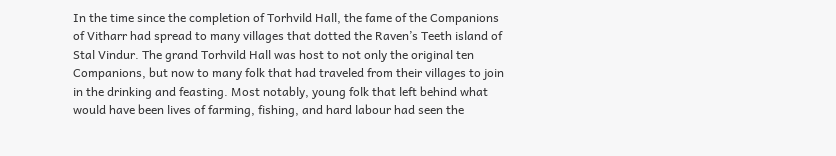In the time since the completion of Torhvild Hall, the fame of the Companions of Vitharr had spread to many villages that dotted the Raven’s Teeth island of Stal Vindur. The grand Torhvild Hall was host to not only the original ten Companions, but now to many folk that had traveled from their villages to join in the drinking and feasting. Most notably, young folk that left behind what would have been lives of farming, fishing, and hard labour had seen the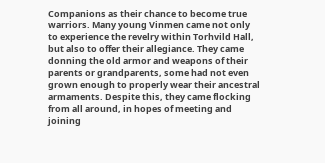Companions as their chance to become true warriors. Many young Vinmen came not only to experience the revelry within Torhvild Hall, but also to offer their allegiance. They came donning the old armor and weapons of their parents or grandparents, some had not even grown enough to properly wear their ancestral armaments. Despite this, they came flocking from all around, in hopes of meeting and joining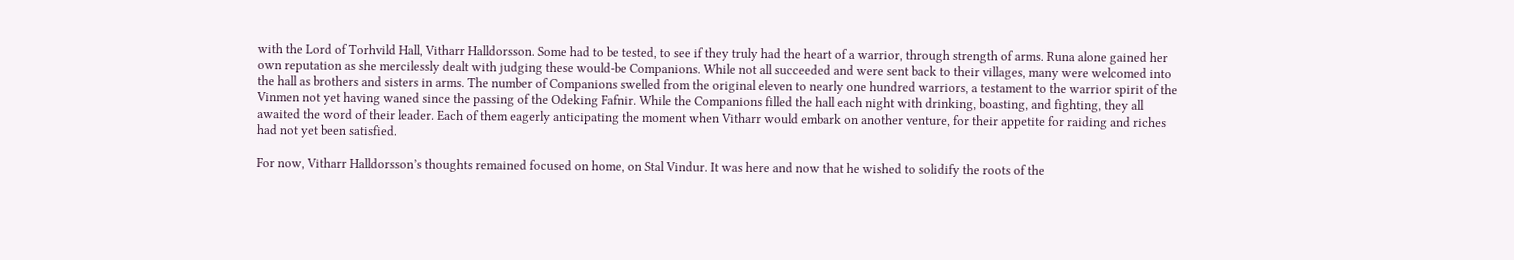with the Lord of Torhvild Hall, Vitharr Halldorsson. Some had to be tested, to see if they truly had the heart of a warrior, through strength of arms. Runa alone gained her own reputation as she mercilessly dealt with judging these would-be Companions. While not all succeeded and were sent back to their villages, many were welcomed into the hall as brothers and sisters in arms. The number of Companions swelled from the original eleven to nearly one hundred warriors, a testament to the warrior spirit of the Vinmen not yet having waned since the passing of the Odeking Fafnir. While the Companions filled the hall each night with drinking, boasting, and fighting, they all awaited the word of their leader. Each of them eagerly anticipating the moment when Vitharr would embark on another venture, for their appetite for raiding and riches had not yet been satisfied.

For now, Vitharr Halldorsson’s thoughts remained focused on home, on Stal Vindur. It was here and now that he wished to solidify the roots of the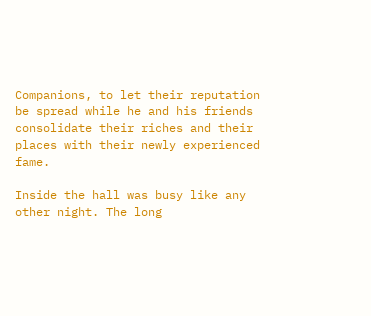Companions, to let their reputation be spread while he and his friends consolidate their riches and their places with their newly experienced fame.

Inside the hall was busy like any other night. The long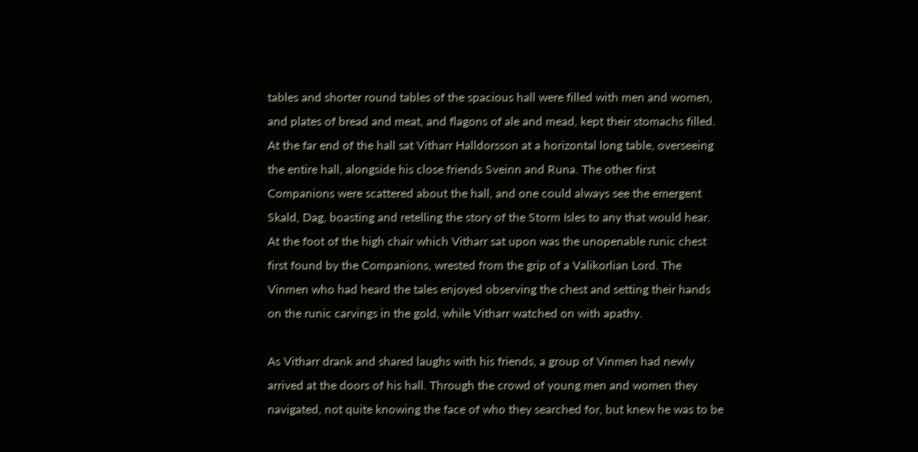tables and shorter round tables of the spacious hall were filled with men and women, and plates of bread and meat, and flagons of ale and mead, kept their stomachs filled. At the far end of the hall sat Vitharr Halldorsson at a horizontal long table, overseeing the entire hall, alongside his close friends Sveinn and Runa. The other first Companions were scattered about the hall, and one could always see the emergent Skald, Dag, boasting and retelling the story of the Storm Isles to any that would hear. At the foot of the high chair which Vitharr sat upon was the unopenable runic chest first found by the Companions, wrested from the grip of a Valikorlian Lord. The Vinmen who had heard the tales enjoyed observing the chest and setting their hands on the runic carvings in the gold, while Vitharr watched on with apathy.

As Vitharr drank and shared laughs with his friends, a group of Vinmen had newly arrived at the doors of his hall. Through the crowd of young men and women they navigated, not quite knowing the face of who they searched for, but knew he was to be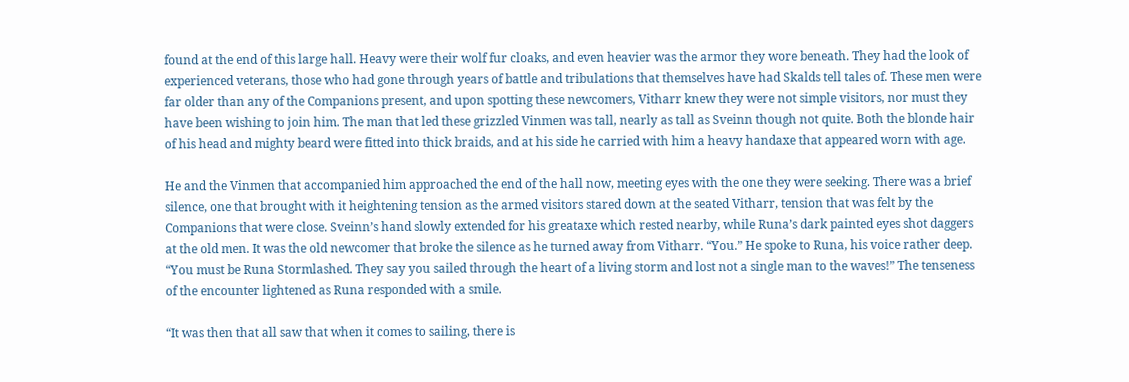found at the end of this large hall. Heavy were their wolf fur cloaks, and even heavier was the armor they wore beneath. They had the look of experienced veterans, those who had gone through years of battle and tribulations that themselves have had Skalds tell tales of. These men were far older than any of the Companions present, and upon spotting these newcomers, Vitharr knew they were not simple visitors, nor must they have been wishing to join him. The man that led these grizzled Vinmen was tall, nearly as tall as Sveinn though not quite. Both the blonde hair of his head and mighty beard were fitted into thick braids, and at his side he carried with him a heavy handaxe that appeared worn with age.

He and the Vinmen that accompanied him approached the end of the hall now, meeting eyes with the one they were seeking. There was a brief silence, one that brought with it heightening tension as the armed visitors stared down at the seated Vitharr, tension that was felt by the Companions that were close. Sveinn’s hand slowly extended for his greataxe which rested nearby, while Runa’s dark painted eyes shot daggers at the old men. It was the old newcomer that broke the silence as he turned away from Vitharr. “You.” He spoke to Runa, his voice rather deep. “You must be Runa Stormlashed. They say you sailed through the heart of a living storm and lost not a single man to the waves!” The tenseness of the encounter lightened as Runa responded with a smile.

“It was then that all saw that when it comes to sailing, there is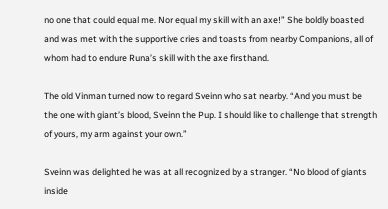no one that could equal me. Nor equal my skill with an axe!” She boldly boasted and was met with the supportive cries and toasts from nearby Companions, all of whom had to endure Runa’s skill with the axe firsthand.

The old Vinman turned now to regard Sveinn who sat nearby. “And you must be the one with giant’s blood, Sveinn the Pup. I should like to challenge that strength of yours, my arm against your own.”

Sveinn was delighted he was at all recognized by a stranger. “No blood of giants inside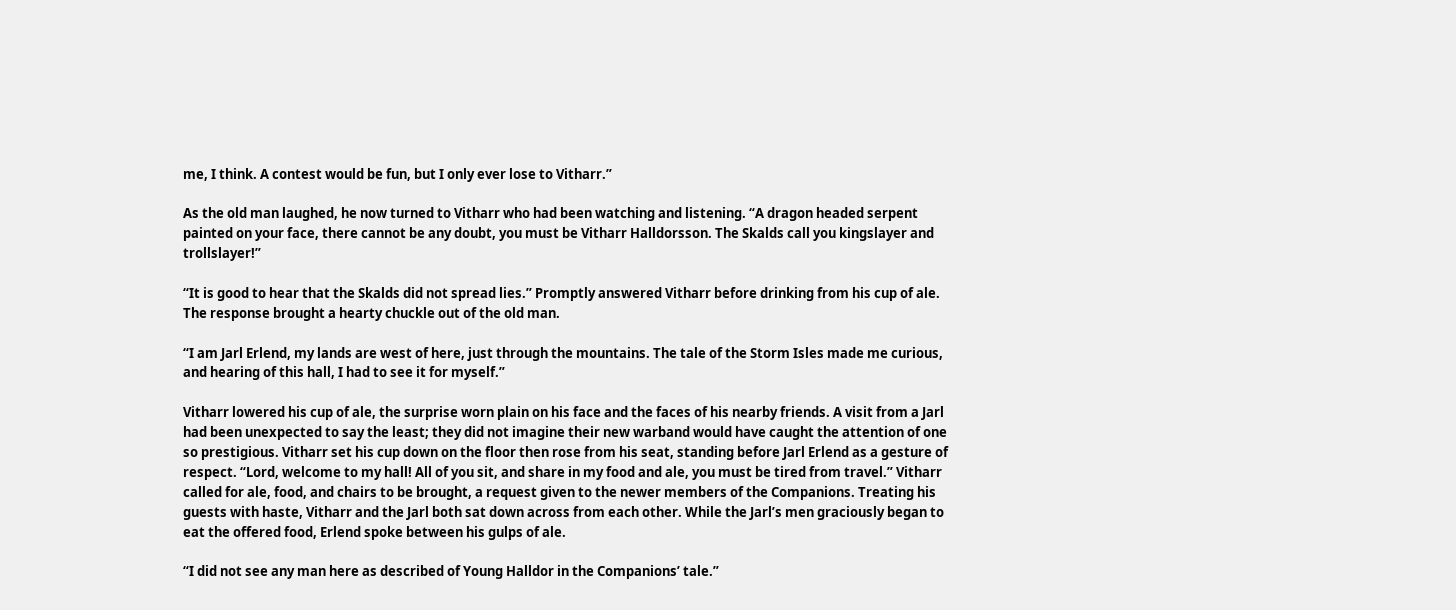me, I think. A contest would be fun, but I only ever lose to Vitharr.”

As the old man laughed, he now turned to Vitharr who had been watching and listening. “A dragon headed serpent painted on your face, there cannot be any doubt, you must be Vitharr Halldorsson. The Skalds call you kingslayer and trollslayer!”

“It is good to hear that the Skalds did not spread lies.” Promptly answered Vitharr before drinking from his cup of ale. The response brought a hearty chuckle out of the old man.

“I am Jarl Erlend, my lands are west of here, just through the mountains. The tale of the Storm Isles made me curious, and hearing of this hall, I had to see it for myself.”

Vitharr lowered his cup of ale, the surprise worn plain on his face and the faces of his nearby friends. A visit from a Jarl had been unexpected to say the least; they did not imagine their new warband would have caught the attention of one so prestigious. Vitharr set his cup down on the floor then rose from his seat, standing before Jarl Erlend as a gesture of respect. “Lord, welcome to my hall! All of you sit, and share in my food and ale, you must be tired from travel.” Vitharr called for ale, food, and chairs to be brought, a request given to the newer members of the Companions. Treating his guests with haste, Vitharr and the Jarl both sat down across from each other. While the Jarl’s men graciously began to eat the offered food, Erlend spoke between his gulps of ale.

“I did not see any man here as described of Young Halldor in the Companions’ tale.”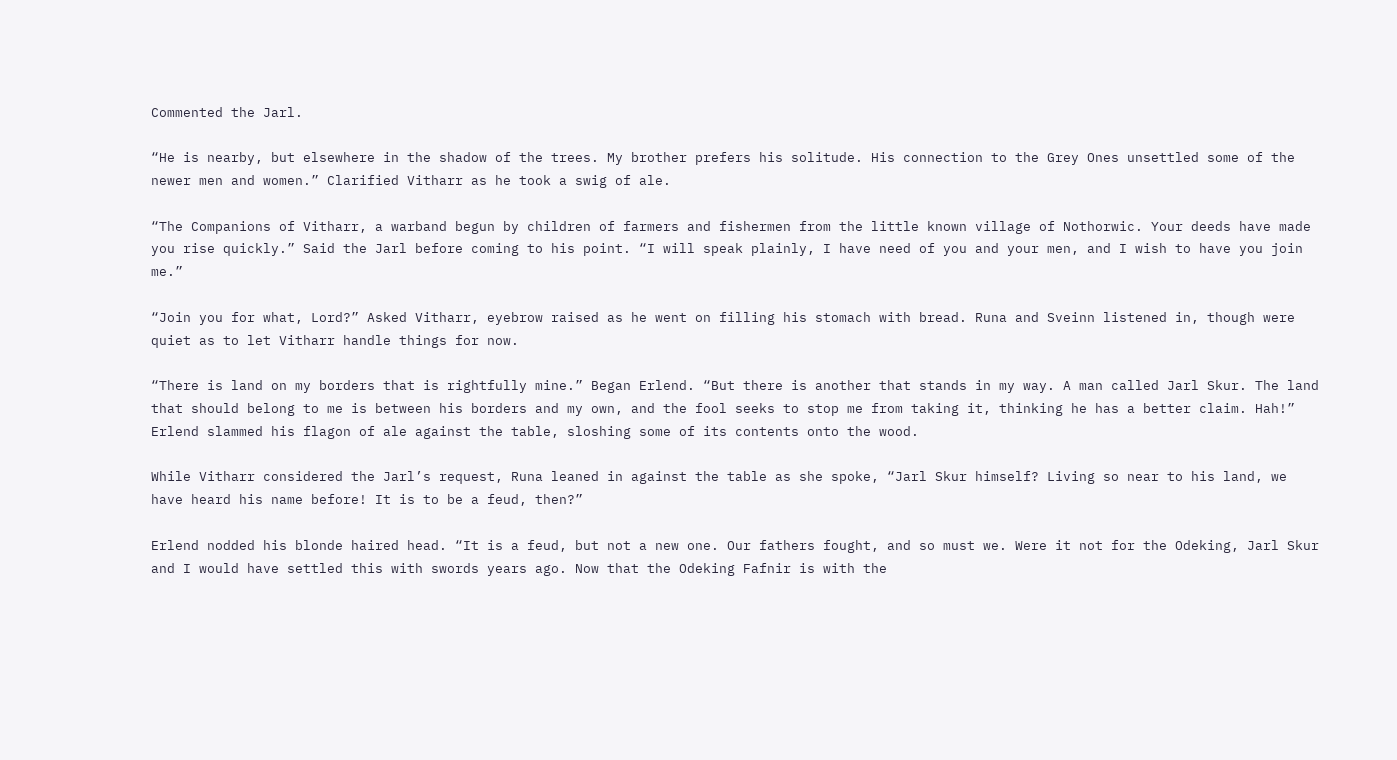Commented the Jarl.

“He is nearby, but elsewhere in the shadow of the trees. My brother prefers his solitude. His connection to the Grey Ones unsettled some of the newer men and women.” Clarified Vitharr as he took a swig of ale.

“The Companions of Vitharr, a warband begun by children of farmers and fishermen from the little known village of Nothorwic. Your deeds have made you rise quickly.” Said the Jarl before coming to his point. “I will speak plainly, I have need of you and your men, and I wish to have you join me.”

“Join you for what, Lord?” Asked Vitharr, eyebrow raised as he went on filling his stomach with bread. Runa and Sveinn listened in, though were quiet as to let Vitharr handle things for now.

“There is land on my borders that is rightfully mine.” Began Erlend. “But there is another that stands in my way. A man called Jarl Skur. The land that should belong to me is between his borders and my own, and the fool seeks to stop me from taking it, thinking he has a better claim. Hah!” Erlend slammed his flagon of ale against the table, sloshing some of its contents onto the wood.

While Vitharr considered the Jarl’s request, Runa leaned in against the table as she spoke, “Jarl Skur himself? Living so near to his land, we have heard his name before! It is to be a feud, then?”

Erlend nodded his blonde haired head. “It is a feud, but not a new one. Our fathers fought, and so must we. Were it not for the Odeking, Jarl Skur and I would have settled this with swords years ago. Now that the Odeking Fafnir is with the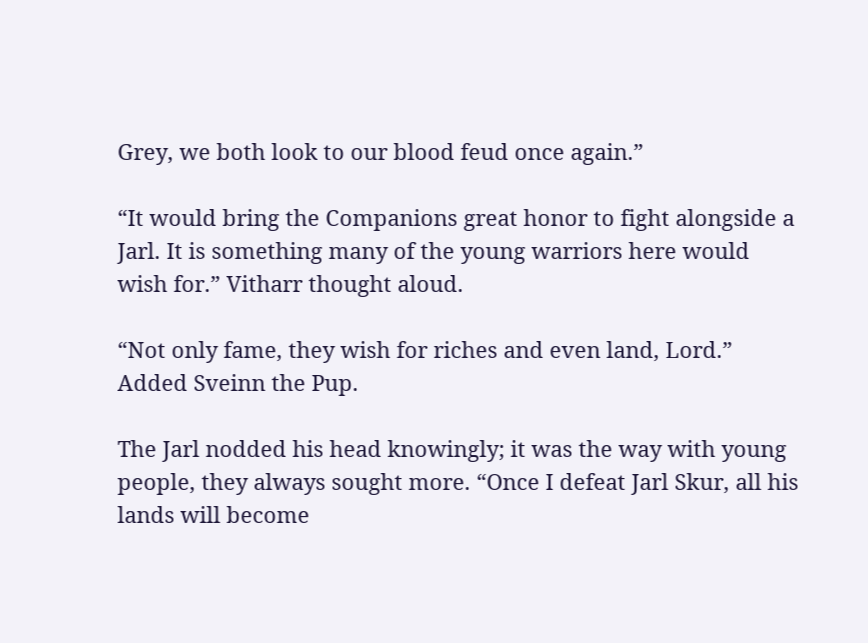Grey, we both look to our blood feud once again.”

“It would bring the Companions great honor to fight alongside a Jarl. It is something many of the young warriors here would wish for.” Vitharr thought aloud.

“Not only fame, they wish for riches and even land, Lord.” Added Sveinn the Pup.

The Jarl nodded his head knowingly; it was the way with young people, they always sought more. “Once I defeat Jarl Skur, all his lands will become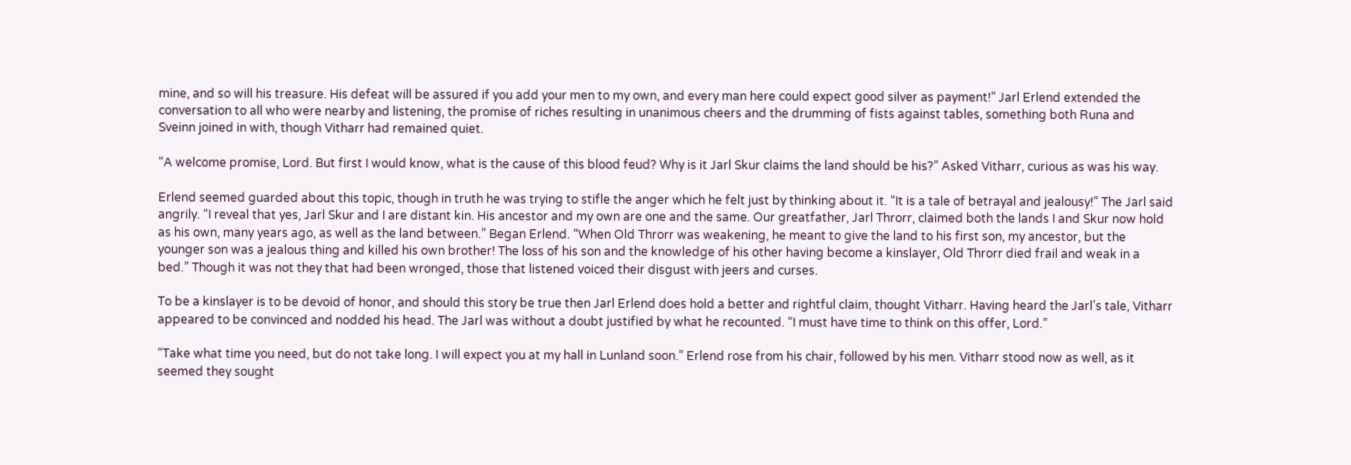mine, and so will his treasure. His defeat will be assured if you add your men to my own, and every man here could expect good silver as payment!” Jarl Erlend extended the conversation to all who were nearby and listening, the promise of riches resulting in unanimous cheers and the drumming of fists against tables, something both Runa and Sveinn joined in with, though Vitharr had remained quiet.

“A welcome promise, Lord. But first I would know, what is the cause of this blood feud? Why is it Jarl Skur claims the land should be his?” Asked Vitharr, curious as was his way.

Erlend seemed guarded about this topic, though in truth he was trying to stifle the anger which he felt just by thinking about it. “It is a tale of betrayal and jealousy!” The Jarl said angrily. “I reveal that yes, Jarl Skur and I are distant kin. His ancestor and my own are one and the same. Our greatfather, Jarl Throrr, claimed both the lands I and Skur now hold as his own, many years ago, as well as the land between.” Began Erlend. “When Old Throrr was weakening, he meant to give the land to his first son, my ancestor, but the younger son was a jealous thing and killed his own brother! The loss of his son and the knowledge of his other having become a kinslayer, Old Throrr died frail and weak in a bed.” Though it was not they that had been wronged, those that listened voiced their disgust with jeers and curses.

To be a kinslayer is to be devoid of honor, and should this story be true then Jarl Erlend does hold a better and rightful claim, thought Vitharr. Having heard the Jarl’s tale, Vitharr appeared to be convinced and nodded his head. The Jarl was without a doubt justified by what he recounted. “I must have time to think on this offer, Lord.”

“Take what time you need, but do not take long. I will expect you at my hall in Lunland soon.” Erlend rose from his chair, followed by his men. Vitharr stood now as well, as it seemed they sought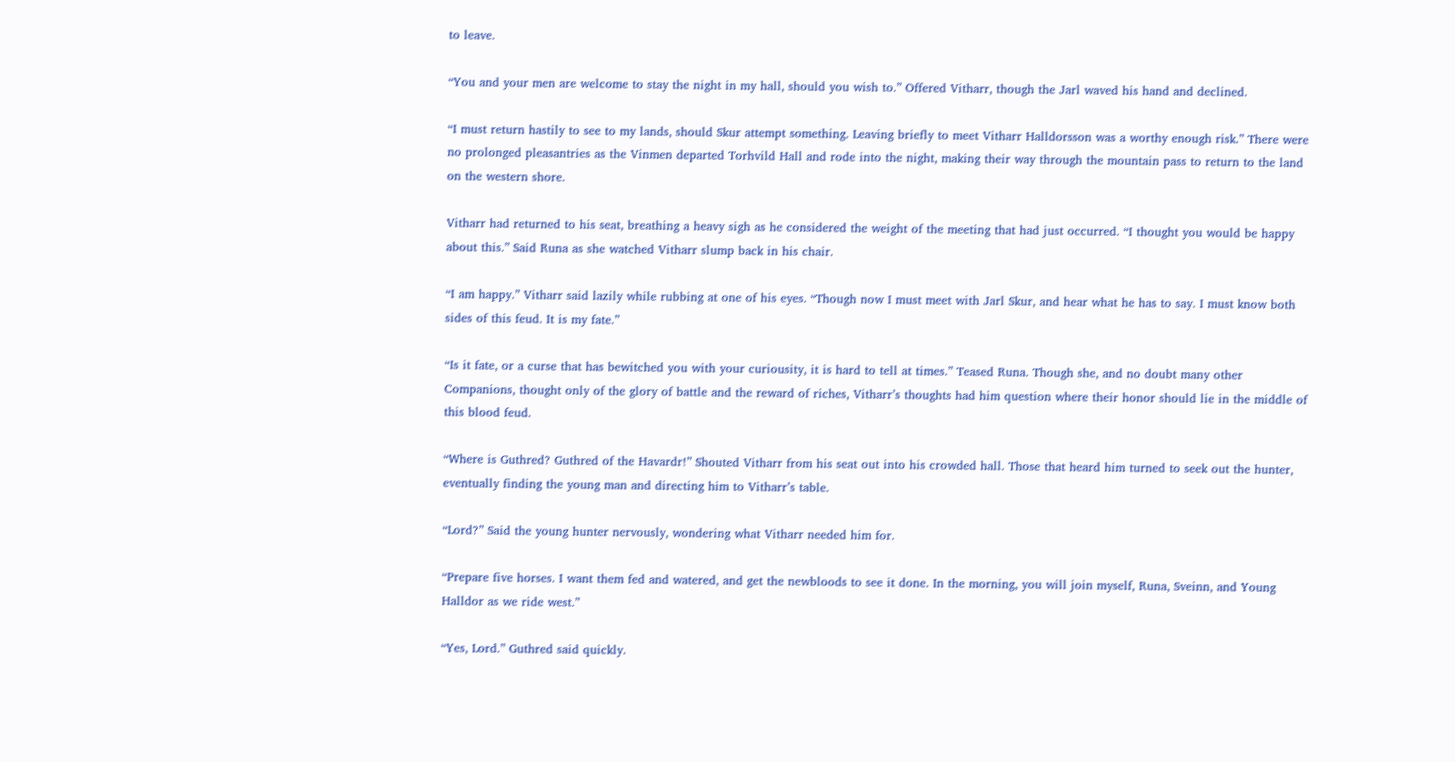to leave.

“You and your men are welcome to stay the night in my hall, should you wish to.” Offered Vitharr, though the Jarl waved his hand and declined.

“I must return hastily to see to my lands, should Skur attempt something. Leaving briefly to meet Vitharr Halldorsson was a worthy enough risk.” There were no prolonged pleasantries as the Vinmen departed Torhvild Hall and rode into the night, making their way through the mountain pass to return to the land on the western shore.

Vitharr had returned to his seat, breathing a heavy sigh as he considered the weight of the meeting that had just occurred. “I thought you would be happy about this.” Said Runa as she watched Vitharr slump back in his chair.

“I am happy.” Vitharr said lazily while rubbing at one of his eyes. “Though now I must meet with Jarl Skur, and hear what he has to say. I must know both sides of this feud. It is my fate.”

“Is it fate, or a curse that has bewitched you with your curiousity, it is hard to tell at times.” Teased Runa. Though she, and no doubt many other Companions, thought only of the glory of battle and the reward of riches, Vitharr’s thoughts had him question where their honor should lie in the middle of this blood feud.

“Where is Guthred? Guthred of the Havardr!” Shouted Vitharr from his seat out into his crowded hall. Those that heard him turned to seek out the hunter, eventually finding the young man and directing him to Vitharr’s table.

“Lord?” Said the young hunter nervously, wondering what Vitharr needed him for.

“Prepare five horses. I want them fed and watered, and get the newbloods to see it done. In the morning, you will join myself, Runa, Sveinn, and Young Halldor as we ride west.”

“Yes, Lord.” Guthred said quickly.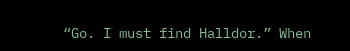“Go. I must find Halldor.” When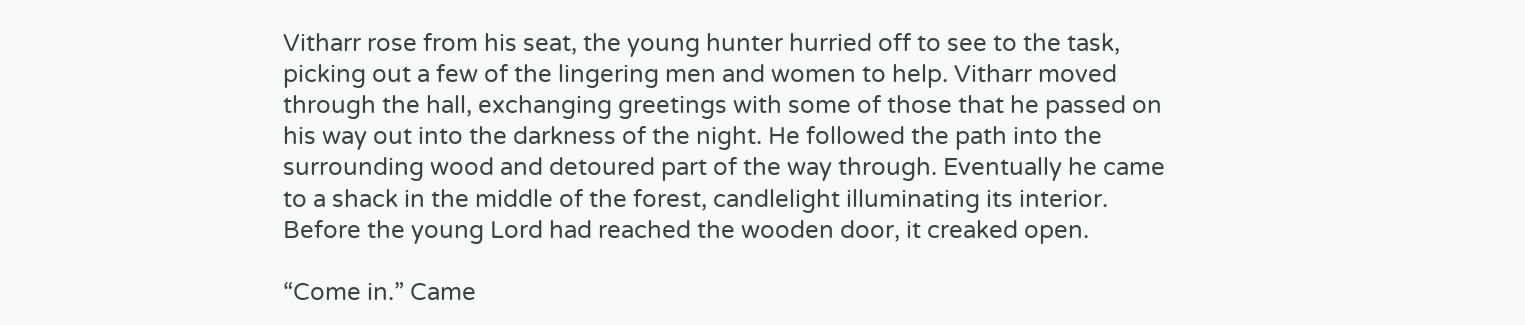Vitharr rose from his seat, the young hunter hurried off to see to the task, picking out a few of the lingering men and women to help. Vitharr moved through the hall, exchanging greetings with some of those that he passed on his way out into the darkness of the night. He followed the path into the surrounding wood and detoured part of the way through. Eventually he came to a shack in the middle of the forest, candlelight illuminating its interior. Before the young Lord had reached the wooden door, it creaked open.

“Come in.” Came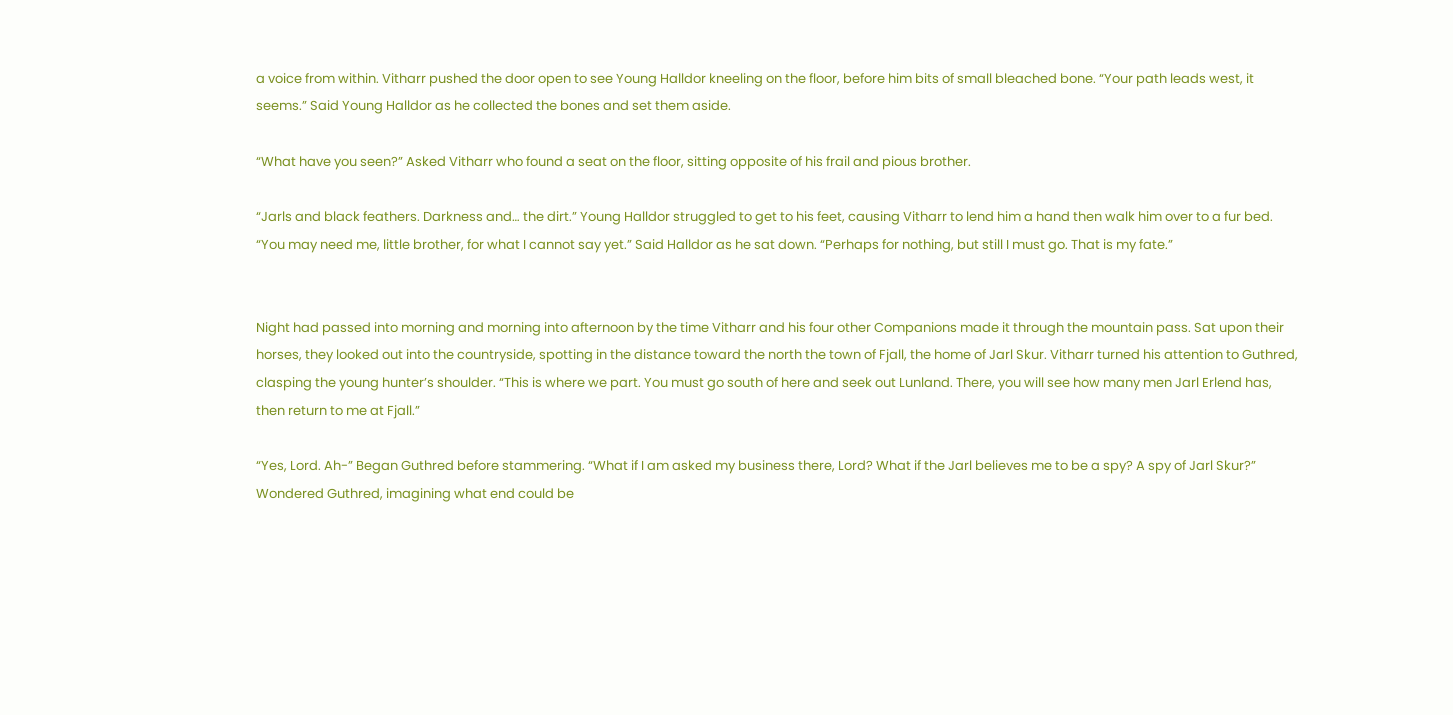a voice from within. Vitharr pushed the door open to see Young Halldor kneeling on the floor, before him bits of small bleached bone. “Your path leads west, it seems.” Said Young Halldor as he collected the bones and set them aside.

“What have you seen?” Asked Vitharr who found a seat on the floor, sitting opposite of his frail and pious brother.

“Jarls and black feathers. Darkness and… the dirt.” Young Halldor struggled to get to his feet, causing Vitharr to lend him a hand then walk him over to a fur bed. “You may need me, little brother, for what I cannot say yet.” Said Halldor as he sat down. “Perhaps for nothing, but still I must go. That is my fate.”


Night had passed into morning and morning into afternoon by the time Vitharr and his four other Companions made it through the mountain pass. Sat upon their horses, they looked out into the countryside, spotting in the distance toward the north the town of Fjall, the home of Jarl Skur. Vitharr turned his attention to Guthred, clasping the young hunter’s shoulder. “This is where we part. You must go south of here and seek out Lunland. There, you will see how many men Jarl Erlend has, then return to me at Fjall.”

“Yes, Lord. Ah-” Began Guthred before stammering. “What if I am asked my business there, Lord? What if the Jarl believes me to be a spy? A spy of Jarl Skur?” Wondered Guthred, imagining what end could be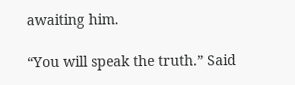awaiting him.

“You will speak the truth.” Said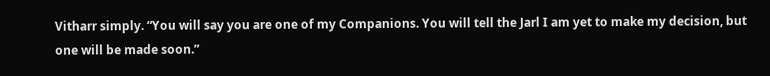Vitharr simply. “You will say you are one of my Companions. You will tell the Jarl I am yet to make my decision, but one will be made soon.”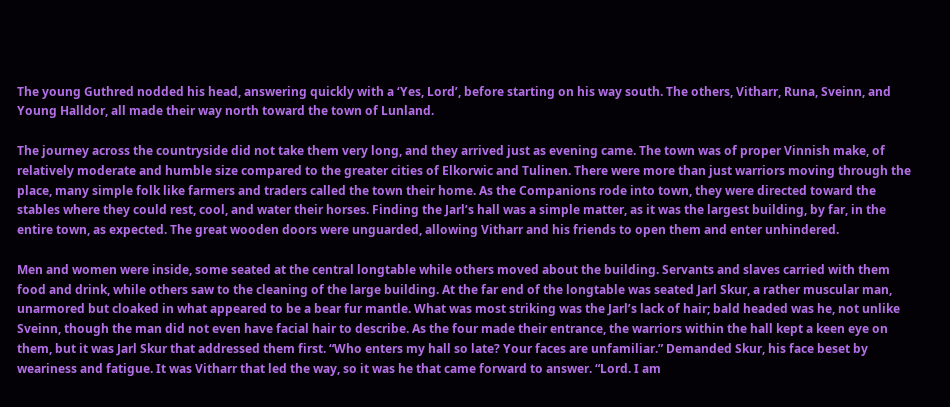The young Guthred nodded his head, answering quickly with a ‘Yes, Lord’, before starting on his way south. The others, Vitharr, Runa, Sveinn, and Young Halldor, all made their way north toward the town of Lunland.

The journey across the countryside did not take them very long, and they arrived just as evening came. The town was of proper Vinnish make, of relatively moderate and humble size compared to the greater cities of Elkorwic and Tulinen. There were more than just warriors moving through the place, many simple folk like farmers and traders called the town their home. As the Companions rode into town, they were directed toward the stables where they could rest, cool, and water their horses. Finding the Jarl’s hall was a simple matter, as it was the largest building, by far, in the entire town, as expected. The great wooden doors were unguarded, allowing Vitharr and his friends to open them and enter unhindered.

Men and women were inside, some seated at the central longtable while others moved about the building. Servants and slaves carried with them food and drink, while others saw to the cleaning of the large building. At the far end of the longtable was seated Jarl Skur, a rather muscular man, unarmored but cloaked in what appeared to be a bear fur mantle. What was most striking was the Jarl’s lack of hair; bald headed was he, not unlike Sveinn, though the man did not even have facial hair to describe. As the four made their entrance, the warriors within the hall kept a keen eye on them, but it was Jarl Skur that addressed them first. “Who enters my hall so late? Your faces are unfamiliar.” Demanded Skur, his face beset by weariness and fatigue. It was Vitharr that led the way, so it was he that came forward to answer. “Lord. I am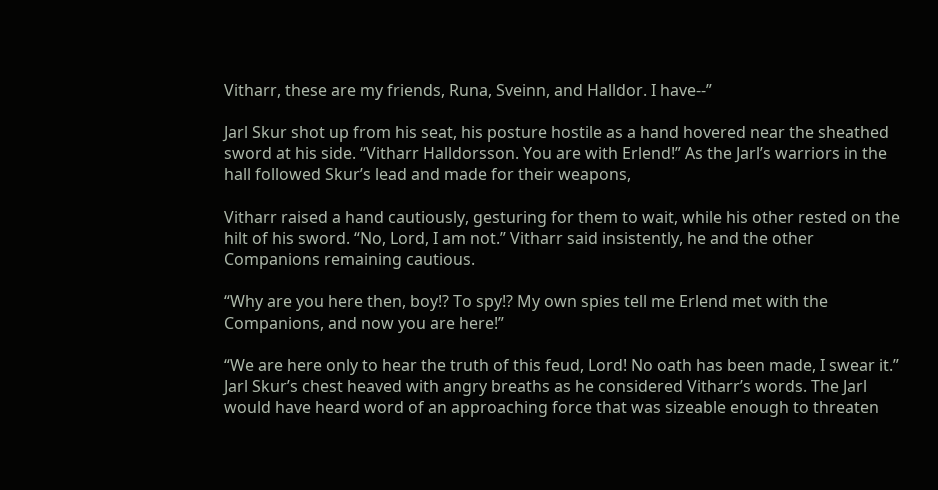Vitharr, these are my friends, Runa, Sveinn, and Halldor. I have--”

Jarl Skur shot up from his seat, his posture hostile as a hand hovered near the sheathed sword at his side. “Vitharr Halldorsson. You are with Erlend!” As the Jarl’s warriors in the hall followed Skur’s lead and made for their weapons,

Vitharr raised a hand cautiously, gesturing for them to wait, while his other rested on the hilt of his sword. “No, Lord, I am not.” Vitharr said insistently, he and the other Companions remaining cautious.

“Why are you here then, boy!? To spy!? My own spies tell me Erlend met with the Companions, and now you are here!”

“We are here only to hear the truth of this feud, Lord! No oath has been made, I swear it.” Jarl Skur’s chest heaved with angry breaths as he considered Vitharr’s words. The Jarl would have heard word of an approaching force that was sizeable enough to threaten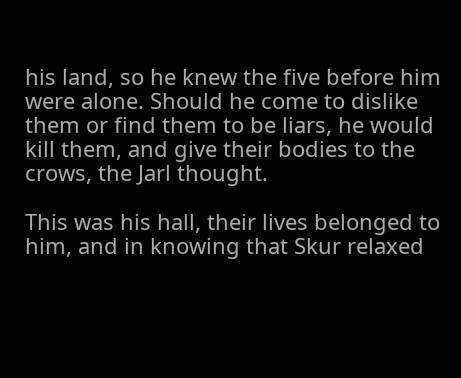his land, so he knew the five before him were alone. Should he come to dislike them or find them to be liars, he would kill them, and give their bodies to the crows, the Jarl thought.

This was his hall, their lives belonged to him, and in knowing that Skur relaxed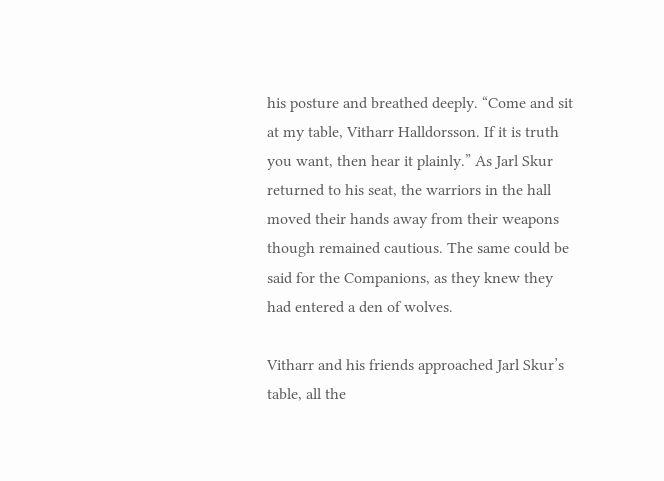his posture and breathed deeply. “Come and sit at my table, Vitharr Halldorsson. If it is truth you want, then hear it plainly.” As Jarl Skur returned to his seat, the warriors in the hall moved their hands away from their weapons though remained cautious. The same could be said for the Companions, as they knew they had entered a den of wolves.

Vitharr and his friends approached Jarl Skur’s table, all the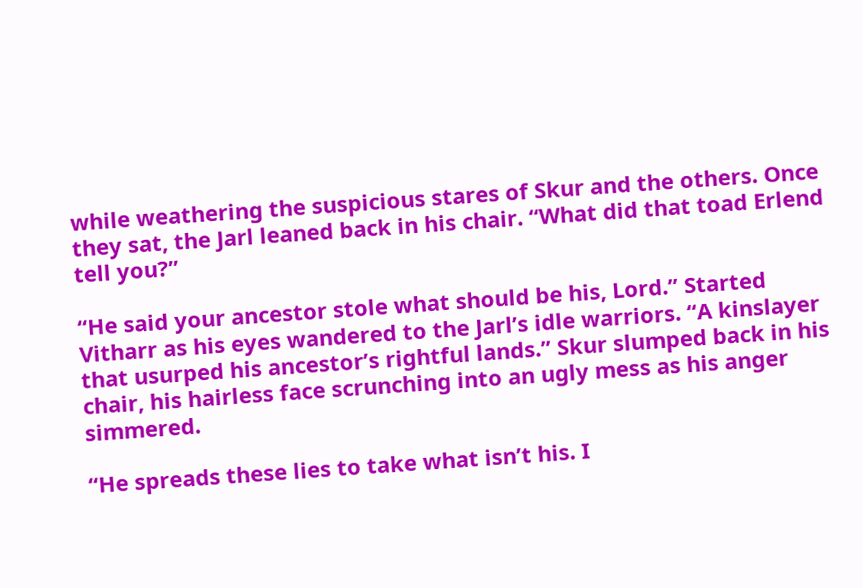while weathering the suspicious stares of Skur and the others. Once they sat, the Jarl leaned back in his chair. “What did that toad Erlend tell you?”

“He said your ancestor stole what should be his, Lord.” Started Vitharr as his eyes wandered to the Jarl’s idle warriors. “A kinslayer that usurped his ancestor’s rightful lands.” Skur slumped back in his chair, his hairless face scrunching into an ugly mess as his anger simmered.

“He spreads these lies to take what isn’t his. I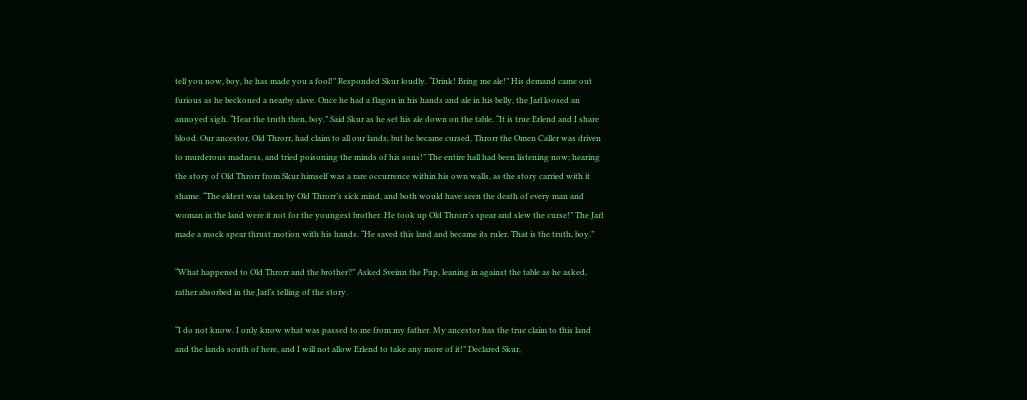tell you now, boy, he has made you a fool!” Responded Skur loudly. “Drink! Bring me ale!” His demand came out furious as he beckoned a nearby slave. Once he had a flagon in his hands and ale in his belly, the Jarl loosed an annoyed sigh. “Hear the truth then, boy.” Said Skur as he set his ale down on the table. “It is true Erlend and I share blood. Our ancestor, Old Throrr, had claim to all our lands, but he became cursed. Throrr the Omen Caller was driven to murderous madness, and tried poisoning the minds of his sons!” The entire hall had been listening now; hearing the story of Old Throrr from Skur himself was a rare occurrence within his own walls, as the story carried with it shame. “The eldest was taken by Old Throrr’s sick mind, and both would have seen the death of every man and woman in the land were it not for the youngest brother. He took up Old Throrr’s spear and slew the curse!” The Jarl made a mock spear thrust motion with his hands. “He saved this land and became its ruler. That is the truth, boy.”

“What happened to Old Throrr and the brother?” Asked Sveinn the Pup, leaning in against the table as he asked, rather absorbed in the Jarl’s telling of the story.

“I do not know. I only know what was passed to me from my father. My ancestor has the true claim to this land and the lands south of here, and I will not allow Erlend to take any more of it!” Declared Skur,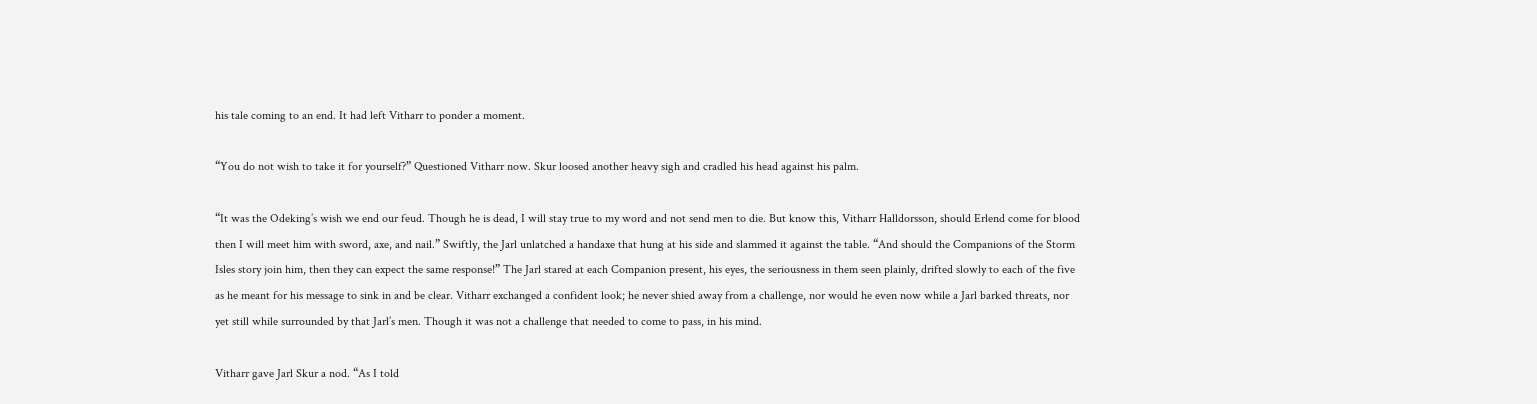his tale coming to an end. It had left Vitharr to ponder a moment.

“You do not wish to take it for yourself?” Questioned Vitharr now. Skur loosed another heavy sigh and cradled his head against his palm.

“It was the Odeking’s wish we end our feud. Though he is dead, I will stay true to my word and not send men to die. But know this, Vitharr Halldorsson, should Erlend come for blood then I will meet him with sword, axe, and nail.” Swiftly, the Jarl unlatched a handaxe that hung at his side and slammed it against the table. “And should the Companions of the Storm Isles story join him, then they can expect the same response!” The Jarl stared at each Companion present, his eyes, the seriousness in them seen plainly, drifted slowly to each of the five as he meant for his message to sink in and be clear. Vitharr exchanged a confident look; he never shied away from a challenge, nor would he even now while a Jarl barked threats, nor yet still while surrounded by that Jarl’s men. Though it was not a challenge that needed to come to pass, in his mind.

Vitharr gave Jarl Skur a nod. “As I told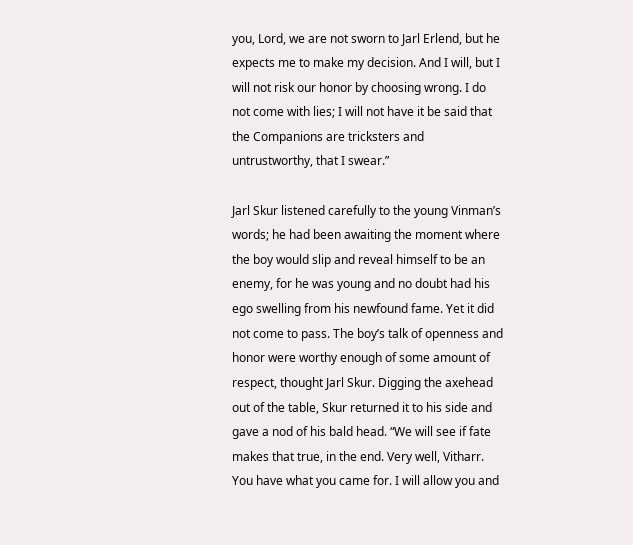you, Lord, we are not sworn to Jarl Erlend, but he expects me to make my decision. And I will, but I will not risk our honor by choosing wrong. I do not come with lies; I will not have it be said that the Companions are tricksters and untrustworthy, that I swear.”

Jarl Skur listened carefully to the young Vinman’s words; he had been awaiting the moment where the boy would slip and reveal himself to be an enemy, for he was young and no doubt had his ego swelling from his newfound fame. Yet it did not come to pass. The boy’s talk of openness and honor were worthy enough of some amount of respect, thought Jarl Skur. Digging the axehead out of the table, Skur returned it to his side and gave a nod of his bald head. “We will see if fate makes that true, in the end. Very well, Vitharr. You have what you came for. I will allow you and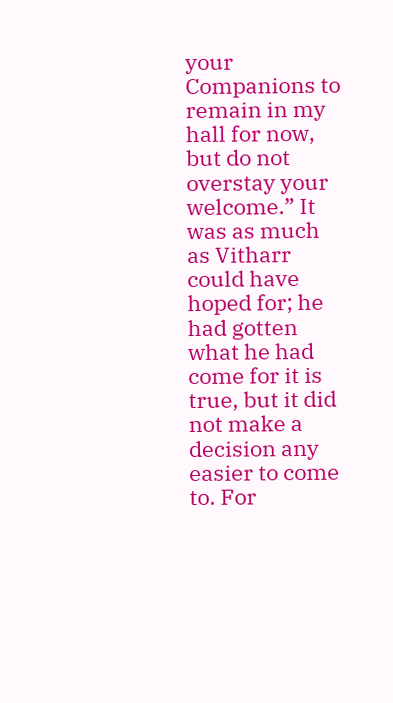your Companions to remain in my hall for now, but do not overstay your welcome.” It was as much as Vitharr could have hoped for; he had gotten what he had come for it is true, but it did not make a decision any easier to come to. For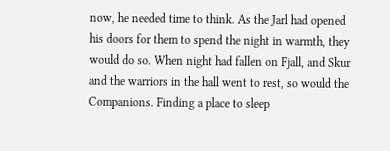now, he needed time to think. As the Jarl had opened his doors for them to spend the night in warmth, they would do so. When night had fallen on Fjall, and Skur and the warriors in the hall went to rest, so would the Companions. Finding a place to sleep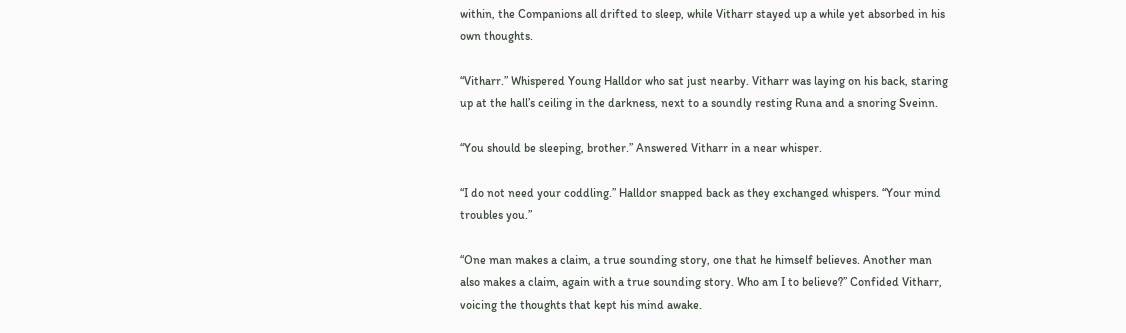within, the Companions all drifted to sleep, while Vitharr stayed up a while yet absorbed in his own thoughts.

“Vitharr.” Whispered Young Halldor who sat just nearby. Vitharr was laying on his back, staring up at the hall’s ceiling in the darkness, next to a soundly resting Runa and a snoring Sveinn.

“You should be sleeping, brother.” Answered Vitharr in a near whisper.

“I do not need your coddling.” Halldor snapped back as they exchanged whispers. “Your mind troubles you.”

“One man makes a claim, a true sounding story, one that he himself believes. Another man also makes a claim, again with a true sounding story. Who am I to believe?” Confided Vitharr, voicing the thoughts that kept his mind awake.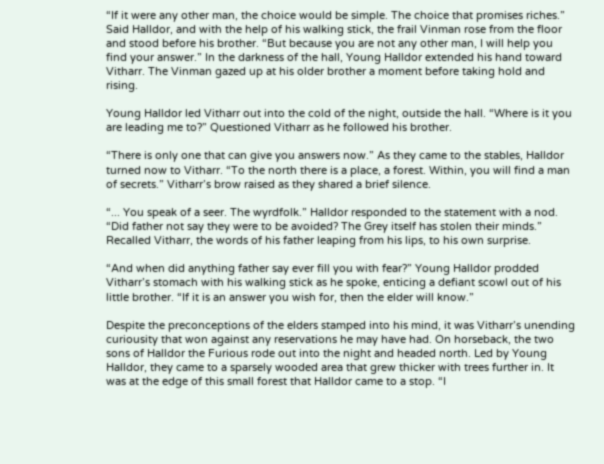“If it were any other man, the choice would be simple. The choice that promises riches.” Said Halldor, and with the help of his walking stick, the frail Vinman rose from the floor and stood before his brother. “But because you are not any other man, I will help you find your answer.” In the darkness of the hall, Young Halldor extended his hand toward Vitharr. The Vinman gazed up at his older brother a moment before taking hold and rising.

Young Halldor led Vitharr out into the cold of the night, outside the hall. “Where is it you are leading me to?” Questioned Vitharr as he followed his brother.

“There is only one that can give you answers now.” As they came to the stables, Halldor turned now to Vitharr. “To the north there is a place, a forest. Within, you will find a man of secrets.” Vitharr’s brow raised as they shared a brief silence.

“... You speak of a seer. The wyrdfolk.” Halldor responded to the statement with a nod. “Did father not say they were to be avoided? The Grey itself has stolen their minds.” Recalled Vitharr, the words of his father leaping from his lips, to his own surprise.

“And when did anything father say ever fill you with fear?” Young Halldor prodded Vitharr’s stomach with his walking stick as he spoke, enticing a defiant scowl out of his little brother. “If it is an answer you wish for, then the elder will know.”

Despite the preconceptions of the elders stamped into his mind, it was Vitharr’s unending curiousity that won against any reservations he may have had. On horseback, the two sons of Halldor the Furious rode out into the night and headed north. Led by Young Halldor, they came to a sparsely wooded area that grew thicker with trees further in. It was at the edge of this small forest that Halldor came to a stop. “I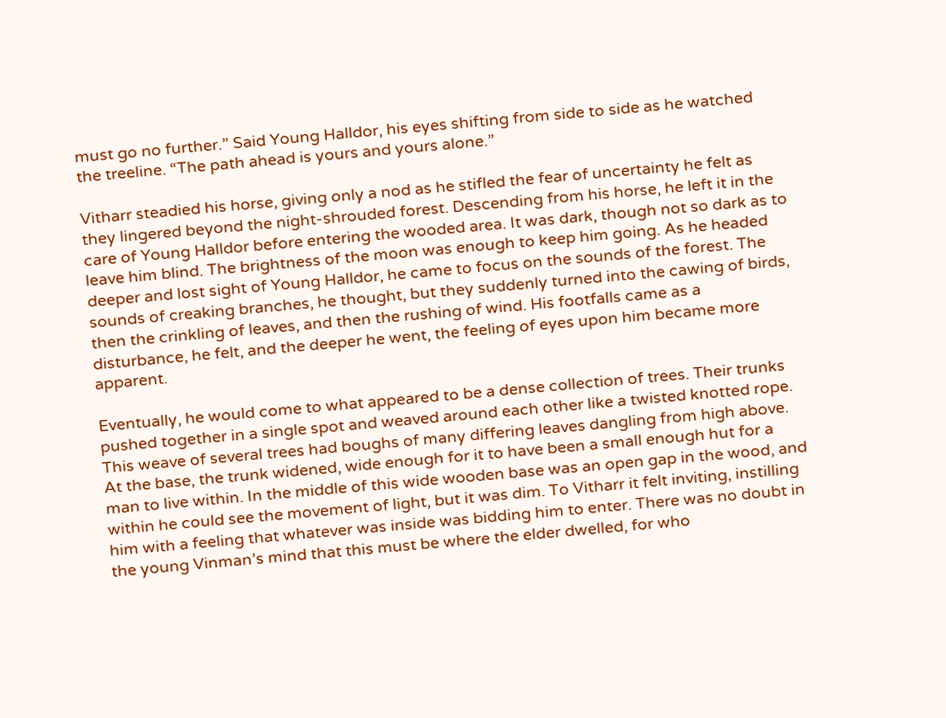must go no further.” Said Young Halldor, his eyes shifting from side to side as he watched the treeline. “The path ahead is yours and yours alone.”

Vitharr steadied his horse, giving only a nod as he stifled the fear of uncertainty he felt as they lingered beyond the night-shrouded forest. Descending from his horse, he left it in the care of Young Halldor before entering the wooded area. It was dark, though not so dark as to leave him blind. The brightness of the moon was enough to keep him going. As he headed deeper and lost sight of Young Halldor, he came to focus on the sounds of the forest. The sounds of creaking branches, he thought, but they suddenly turned into the cawing of birds, then the crinkling of leaves, and then the rushing of wind. His footfalls came as a disturbance, he felt, and the deeper he went, the feeling of eyes upon him became more apparent.

Eventually, he would come to what appeared to be a dense collection of trees. Their trunks pushed together in a single spot and weaved around each other like a twisted knotted rope. This weave of several trees had boughs of many differing leaves dangling from high above. At the base, the trunk widened, wide enough for it to have been a small enough hut for a man to live within. In the middle of this wide wooden base was an open gap in the wood, and within he could see the movement of light, but it was dim. To Vitharr it felt inviting, instilling him with a feeling that whatever was inside was bidding him to enter. There was no doubt in the young Vinman’s mind that this must be where the elder dwelled, for who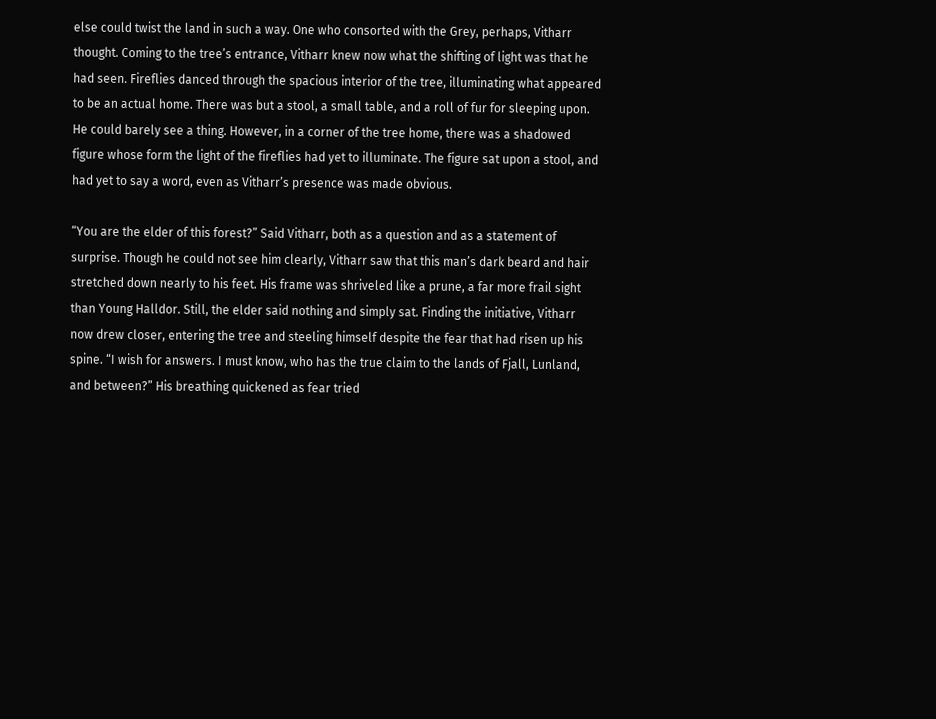else could twist the land in such a way. One who consorted with the Grey, perhaps, Vitharr thought. Coming to the tree’s entrance, Vitharr knew now what the shifting of light was that he had seen. Fireflies danced through the spacious interior of the tree, illuminating what appeared to be an actual home. There was but a stool, a small table, and a roll of fur for sleeping upon. He could barely see a thing. However, in a corner of the tree home, there was a shadowed figure whose form the light of the fireflies had yet to illuminate. The figure sat upon a stool, and had yet to say a word, even as Vitharr’s presence was made obvious.

“You are the elder of this forest?” Said Vitharr, both as a question and as a statement of surprise. Though he could not see him clearly, Vitharr saw that this man’s dark beard and hair stretched down nearly to his feet. His frame was shriveled like a prune, a far more frail sight than Young Halldor. Still, the elder said nothing and simply sat. Finding the initiative, Vitharr now drew closer, entering the tree and steeling himself despite the fear that had risen up his spine. “I wish for answers. I must know, who has the true claim to the lands of Fjall, Lunland, and between?” His breathing quickened as fear tried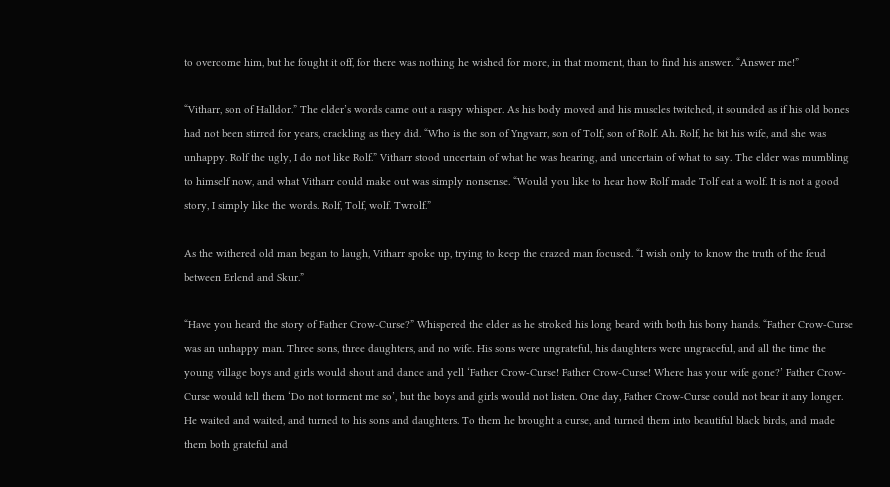to overcome him, but he fought it off, for there was nothing he wished for more, in that moment, than to find his answer. “Answer me!”

“Vitharr, son of Halldor.” The elder’s words came out a raspy whisper. As his body moved and his muscles twitched, it sounded as if his old bones had not been stirred for years, crackling as they did. “Who is the son of Yngvarr, son of Tolf, son of Rolf. Ah. Rolf, he bit his wife, and she was unhappy. Rolf the ugly, I do not like Rolf.” Vitharr stood uncertain of what he was hearing, and uncertain of what to say. The elder was mumbling to himself now, and what Vitharr could make out was simply nonsense. “Would you like to hear how Rolf made Tolf eat a wolf. It is not a good story, I simply like the words. Rolf, Tolf, wolf. Twrolf.”

As the withered old man began to laugh, Vitharr spoke up, trying to keep the crazed man focused. “I wish only to know the truth of the feud between Erlend and Skur.”

“Have you heard the story of Father Crow-Curse?” Whispered the elder as he stroked his long beard with both his bony hands. “Father Crow-Curse was an unhappy man. Three sons, three daughters, and no wife. His sons were ungrateful, his daughters were ungraceful, and all the time the young village boys and girls would shout and dance and yell ‘Father Crow-Curse! Father Crow-Curse! Where has your wife gone?’ Father Crow-Curse would tell them ‘Do not torment me so’, but the boys and girls would not listen. One day, Father Crow-Curse could not bear it any longer. He waited and waited, and turned to his sons and daughters. To them he brought a curse, and turned them into beautiful black birds, and made them both grateful and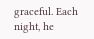graceful. Each night, he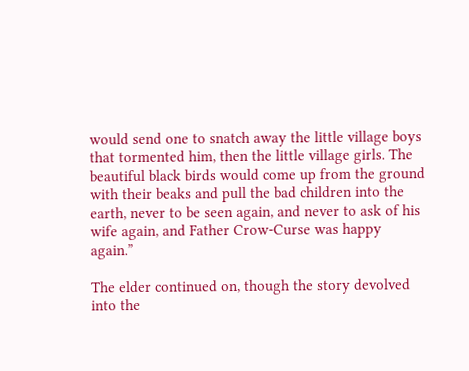would send one to snatch away the little village boys that tormented him, then the little village girls. The beautiful black birds would come up from the ground with their beaks and pull the bad children into the earth, never to be seen again, and never to ask of his wife again, and Father Crow-Curse was happy again.”

The elder continued on, though the story devolved into the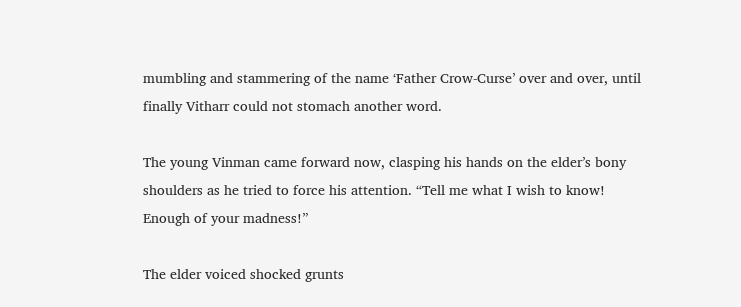mumbling and stammering of the name ‘Father Crow-Curse’ over and over, until finally Vitharr could not stomach another word.

The young Vinman came forward now, clasping his hands on the elder’s bony shoulders as he tried to force his attention. “Tell me what I wish to know! Enough of your madness!”

The elder voiced shocked grunts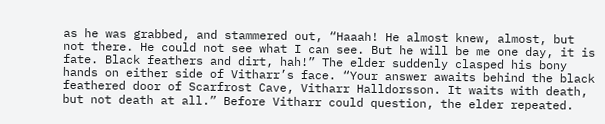as he was grabbed, and stammered out, “Haaah! He almost knew, almost, but not there. He could not see what I can see. But he will be me one day, it is fate. Black feathers and dirt, hah!” The elder suddenly clasped his bony hands on either side of Vitharr’s face. “Your answer awaits behind the black feathered door of Scarfrost Cave, Vitharr Halldorsson. It waits with death, but not death at all.” Before Vitharr could question, the elder repeated.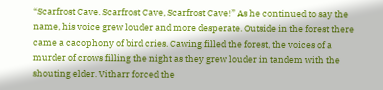“Scarfrost Cave. Scarfrost Cave, Scarfrost Cave!” As he continued to say the name, his voice grew louder and more desperate. Outside in the forest there came a cacophony of bird cries. Cawing filled the forest, the voices of a murder of crows filling the night as they grew louder in tandem with the shouting elder. Vitharr forced the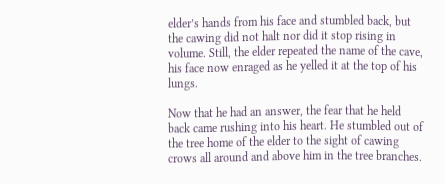elder’s hands from his face and stumbled back, but the cawing did not halt nor did it stop rising in volume. Still, the elder repeated the name of the cave, his face now enraged as he yelled it at the top of his lungs.

Now that he had an answer, the fear that he held back came rushing into his heart. He stumbled out of the tree home of the elder to the sight of cawing crows all around and above him in the tree branches.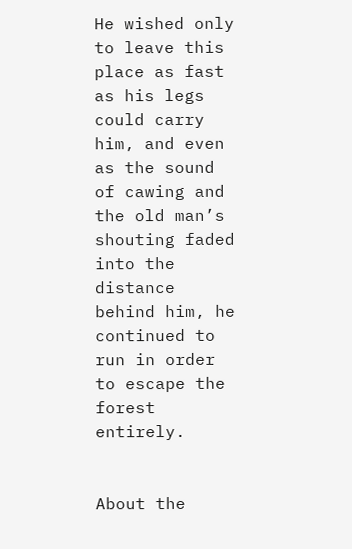He wished only to leave this place as fast as his legs could carry him, and even as the sound of cawing and the old man’s shouting faded into the distance behind him, he continued to run in order to escape the forest entirely.


About the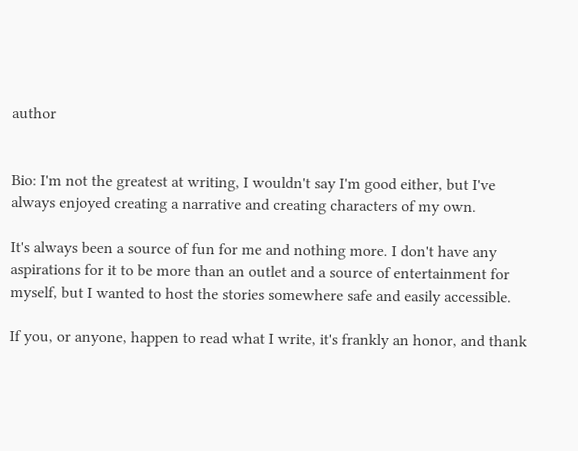author


Bio: I'm not the greatest at writing, I wouldn't say I'm good either, but I've always enjoyed creating a narrative and creating characters of my own.

It's always been a source of fun for me and nothing more. I don't have any aspirations for it to be more than an outlet and a source of entertainment for myself, but I wanted to host the stories somewhere safe and easily accessible.

If you, or anyone, happen to read what I write, it's frankly an honor, and thank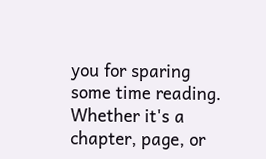you for sparing some time reading. Whether it's a chapter, page, or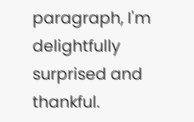paragraph, I'm delightfully surprised and thankful.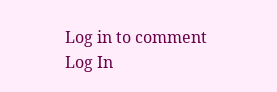Log in to comment
Log In